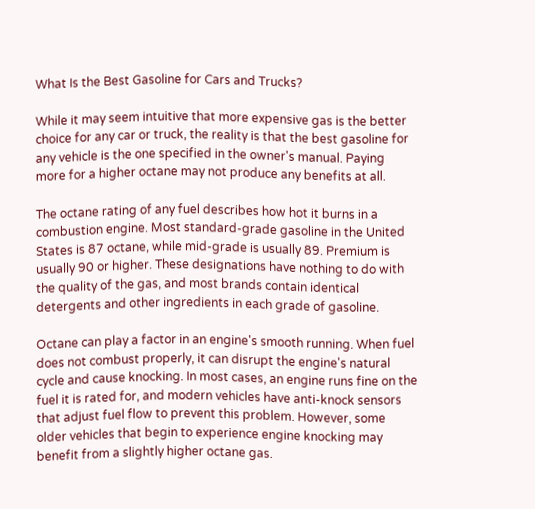What Is the Best Gasoline for Cars and Trucks?

While it may seem intuitive that more expensive gas is the better choice for any car or truck, the reality is that the best gasoline for any vehicle is the one specified in the owner's manual. Paying more for a higher octane may not produce any benefits at all.

The octane rating of any fuel describes how hot it burns in a combustion engine. Most standard-grade gasoline in the United States is 87 octane, while mid-grade is usually 89. Premium is usually 90 or higher. These designations have nothing to do with the quality of the gas, and most brands contain identical detergents and other ingredients in each grade of gasoline.

Octane can play a factor in an engine's smooth running. When fuel does not combust properly, it can disrupt the engine's natural cycle and cause knocking. In most cases, an engine runs fine on the fuel it is rated for, and modern vehicles have anti-knock sensors that adjust fuel flow to prevent this problem. However, some older vehicles that begin to experience engine knocking may benefit from a slightly higher octane gas.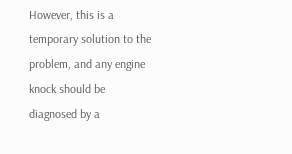However, this is a temporary solution to the problem, and any engine knock should be diagnosed by a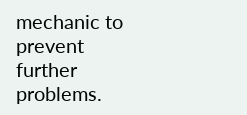mechanic to prevent further problems.